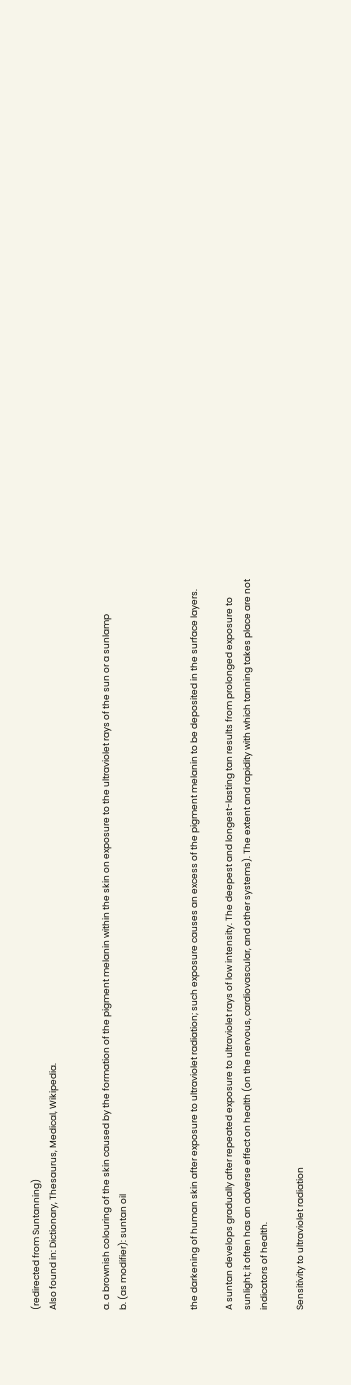(redirected from Suntanning)
Also found in: Dictionary, Thesaurus, Medical, Wikipedia.


a. a brownish colouring of the skin caused by the formation of the pigment melanin within the skin on exposure to the ultraviolet rays of the sun or a sunlamp
b. (as modifier): suntan oil



the darkening of human skin after exposure to ultraviolet radiation; such exposure causes an excess of the pigment melanin to be deposited in the surface layers.

A suntan develops gradually after repeated exposure to ultraviolet rays of low intensity. The deepest and longest-lasting tan results from prolonged exposure to sunlight; it often has an adverse effect on health (on the nervous, cardiovascular, and other systems). The extent and rapidity with which tanning takes place are not indicators of health.

Sensitivity to ultraviolet radiation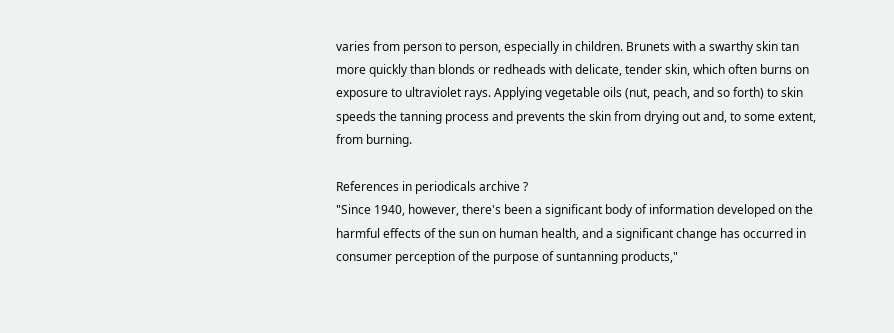varies from person to person, especially in children. Brunets with a swarthy skin tan more quickly than blonds or redheads with delicate, tender skin, which often burns on exposure to ultraviolet rays. Applying vegetable oils (nut, peach, and so forth) to skin speeds the tanning process and prevents the skin from drying out and, to some extent, from burning.

References in periodicals archive ?
"Since 1940, however, there's been a significant body of information developed on the harmful effects of the sun on human health, and a significant change has occurred in consumer perception of the purpose of suntanning products,"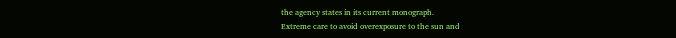the agency states in its current monograph.
Extreme care to avoid overexposure to the sun and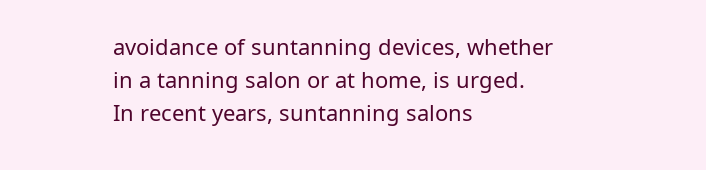avoidance of suntanning devices, whether in a tanning salon or at home, is urged.
In recent years, suntanning salons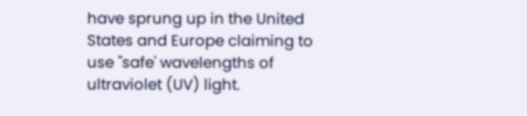have sprung up in the United States and Europe claiming to use "safe' wavelengths of ultraviolet (UV) light.